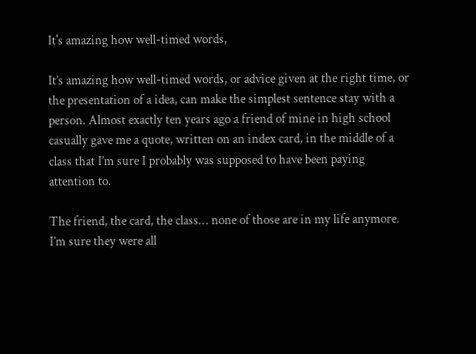It's amazing how well-timed words,

It’s amazing how well-timed words, or advice given at the right time, or the presentation of a idea, can make the simplest sentence stay with a person. Almost exactly ten years ago a friend of mine in high school casually gave me a quote, written on an index card, in the middle of a class that I’m sure I probably was supposed to have been paying attention to.

The friend, the card, the class… none of those are in my life anymore. I’m sure they were all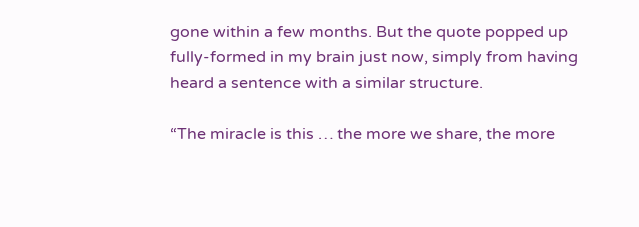gone within a few months. But the quote popped up fully-formed in my brain just now, simply from having heard a sentence with a similar structure.

“The miracle is this … the more we share, the more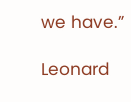we have.”

Leonard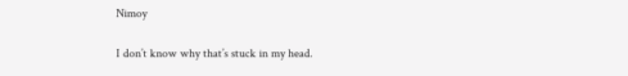Nimoy

I don’t know why that’s stuck in my head.